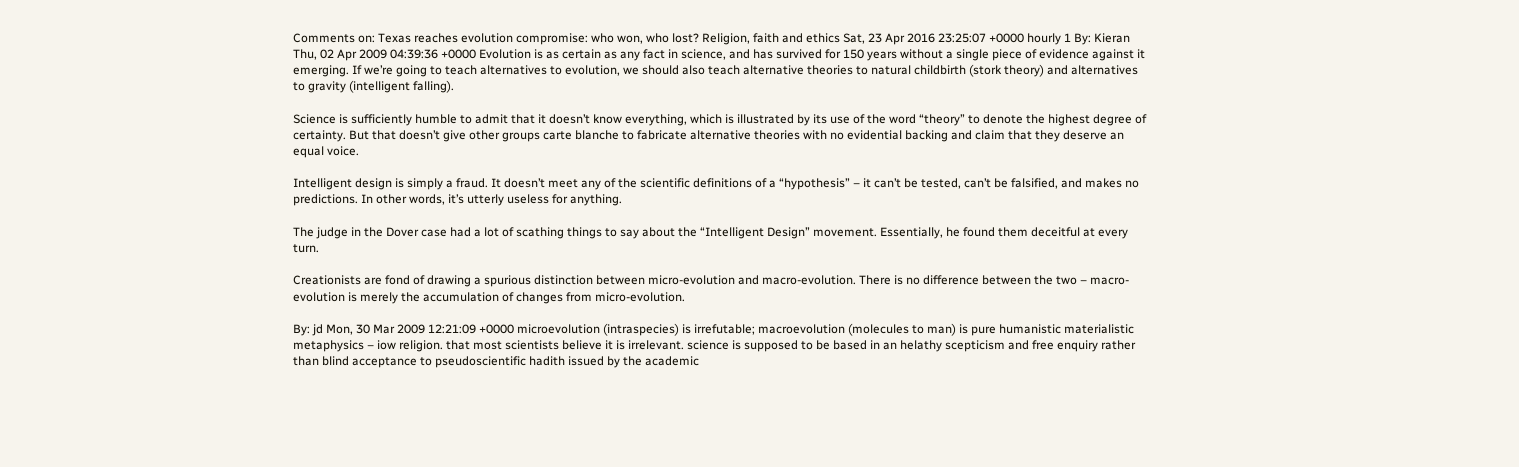Comments on: Texas reaches evolution compromise: who won, who lost? Religion, faith and ethics Sat, 23 Apr 2016 23:25:07 +0000 hourly 1 By: Kieran Thu, 02 Apr 2009 04:39:36 +0000 Evolution is as certain as any fact in science, and has survived for 150 years without a single piece of evidence against it emerging. If we’re going to teach alternatives to evolution, we should also teach alternative theories to natural childbirth (stork theory) and alternatives to gravity (intelligent falling).

Science is sufficiently humble to admit that it doesn’t know everything, which is illustrated by its use of the word “theory” to denote the highest degree of certainty. But that doesn’t give other groups carte blanche to fabricate alternative theories with no evidential backing and claim that they deserve an equal voice.

Intelligent design is simply a fraud. It doesn’t meet any of the scientific definitions of a “hypothesis” – it can’t be tested, can’t be falsified, and makes no predictions. In other words, it’s utterly useless for anything.

The judge in the Dover case had a lot of scathing things to say about the “Intelligent Design” movement. Essentially, he found them deceitful at every turn.

Creationists are fond of drawing a spurious distinction between micro-evolution and macro-evolution. There is no difference between the two – macro-evolution is merely the accumulation of changes from micro-evolution.

By: jd Mon, 30 Mar 2009 12:21:09 +0000 microevolution (intraspecies) is irrefutable; macroevolution (molecules to man) is pure humanistic materialistic metaphysics – iow religion. that most scientists believe it is irrelevant. science is supposed to be based in an helathy scepticism and free enquiry rather than blind acceptance to pseudoscientific hadith issued by the academic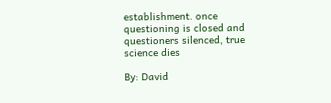establishment. once questioning is closed and questioners silenced, true science dies

By: David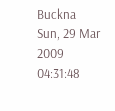Buckna Sun, 29 Mar 2009 04:31:48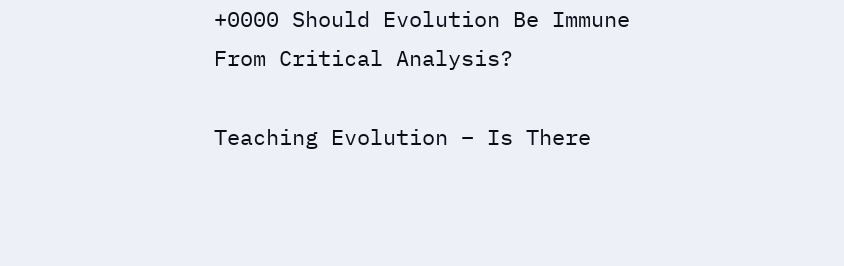+0000 Should Evolution Be Immune From Critical Analysis?

Teaching Evolution – Is There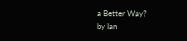a Better Way?
by Ian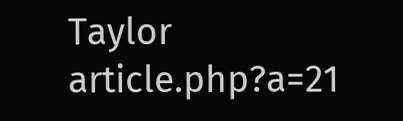Taylor article.php?a=21